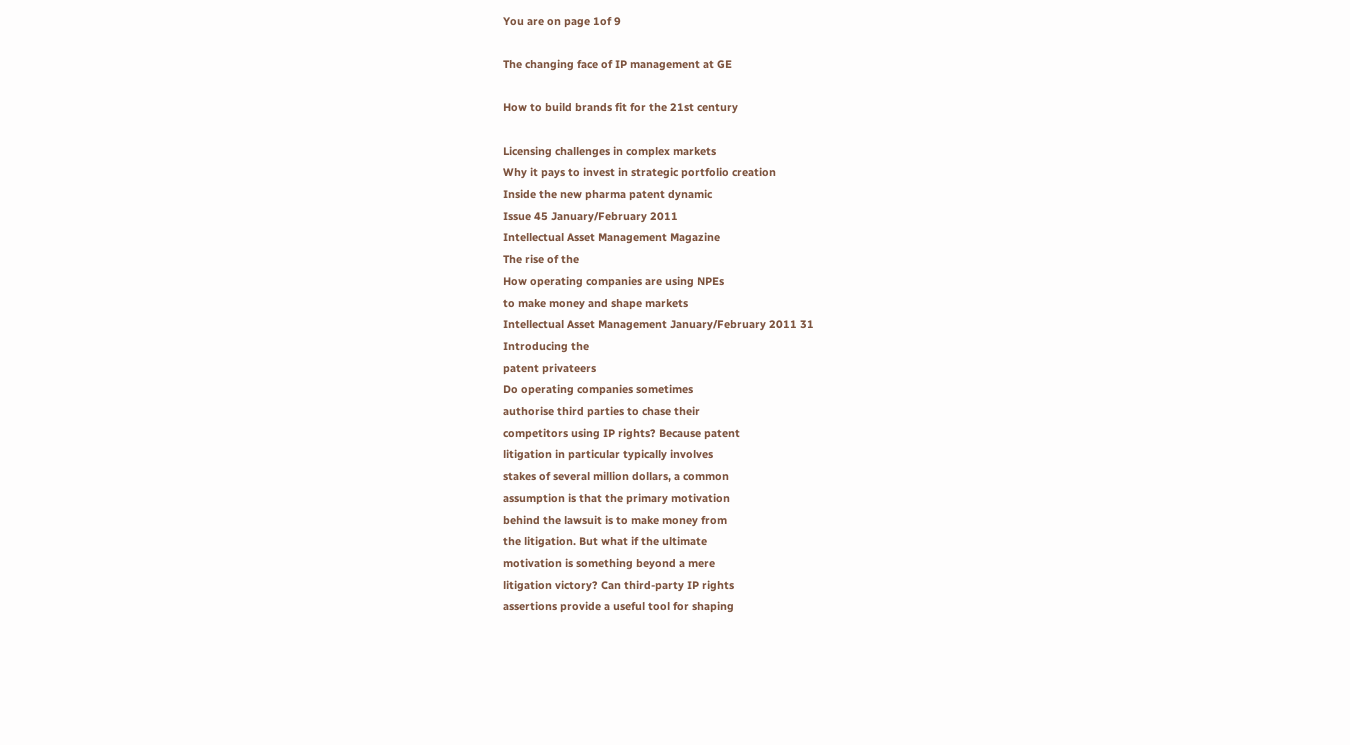You are on page 1of 9

The changing face of IP management at GE

How to build brands fit for the 21st century

Licensing challenges in complex markets
Why it pays to invest in strategic portfolio creation
Inside the new pharma patent dynamic
Issue 45 January/February 2011
Intellectual Asset Management Magazine
The rise of the
How operating companies are using NPEs
to make money and shape markets
Intellectual Asset Management January/February 2011 31
Introducing the
patent privateers
Do operating companies sometimes
authorise third parties to chase their
competitors using IP rights? Because patent
litigation in particular typically involves
stakes of several million dollars, a common
assumption is that the primary motivation
behind the lawsuit is to make money from
the litigation. But what if the ultimate
motivation is something beyond a mere
litigation victory? Can third-party IP rights
assertions provide a useful tool for shaping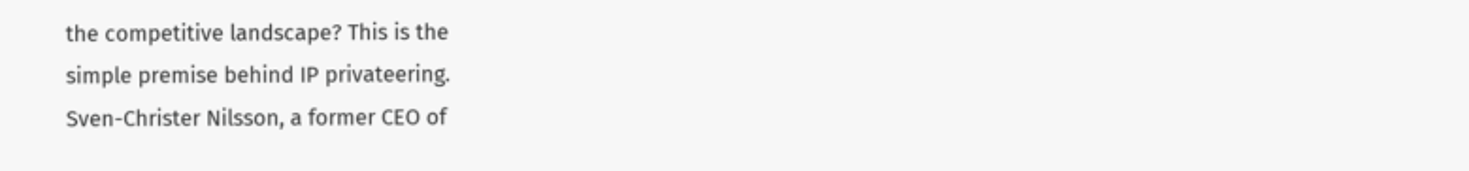the competitive landscape? This is the
simple premise behind IP privateering.
Sven-Christer Nilsson, a former CEO of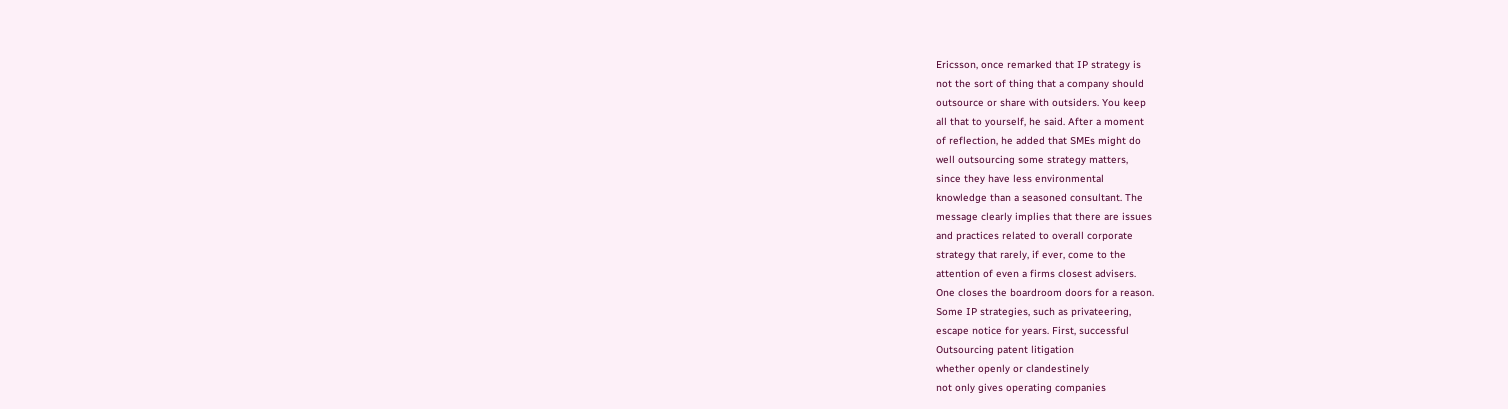Ericsson, once remarked that IP strategy is
not the sort of thing that a company should
outsource or share with outsiders. You keep
all that to yourself, he said. After a moment
of reflection, he added that SMEs might do
well outsourcing some strategy matters,
since they have less environmental
knowledge than a seasoned consultant. The
message clearly implies that there are issues
and practices related to overall corporate
strategy that rarely, if ever, come to the
attention of even a firms closest advisers.
One closes the boardroom doors for a reason.
Some IP strategies, such as privateering,
escape notice for years. First, successful
Outsourcing patent litigation
whether openly or clandestinely
not only gives operating companies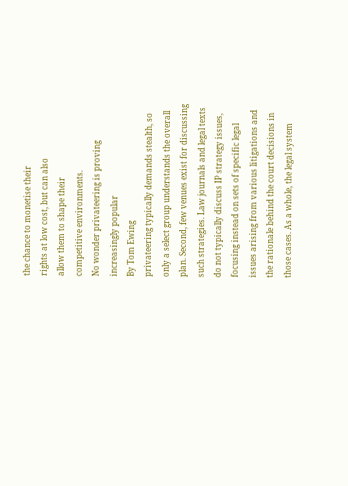the chance to monetise their
rights at low cost, but can also
allow them to shape their
competitive environments.
No wonder privateering is proving
increasingly popular
By Tom Ewing
privateering typically demands stealth, so
only a select group understands the overall
plan. Second, few venues exist for discussing
such strategies. Law journals and legal texts
do not typically discuss IP strategy issues,
focusing instead on sets of specific legal
issues arising from various litigations and
the rationale behind the court decisions in
those cases. As a whole, the legal system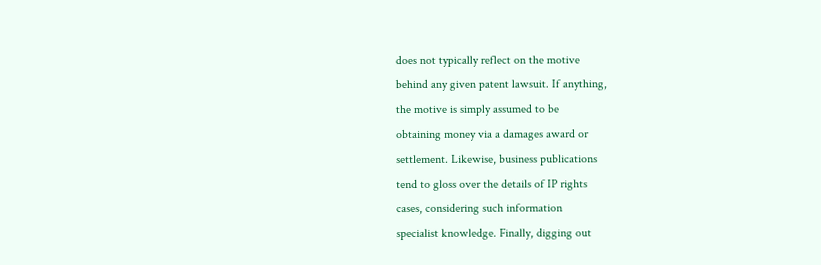does not typically reflect on the motive
behind any given patent lawsuit. If anything,
the motive is simply assumed to be
obtaining money via a damages award or
settlement. Likewise, business publications
tend to gloss over the details of IP rights
cases, considering such information
specialist knowledge. Finally, digging out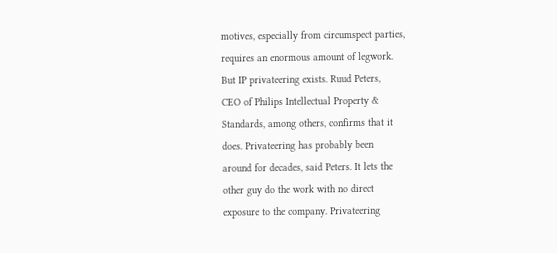motives, especially from circumspect parties,
requires an enormous amount of legwork.
But IP privateering exists. Ruud Peters,
CEO of Philips Intellectual Property &
Standards, among others, confirms that it
does. Privateering has probably been
around for decades, said Peters. It lets the
other guy do the work with no direct
exposure to the company. Privateering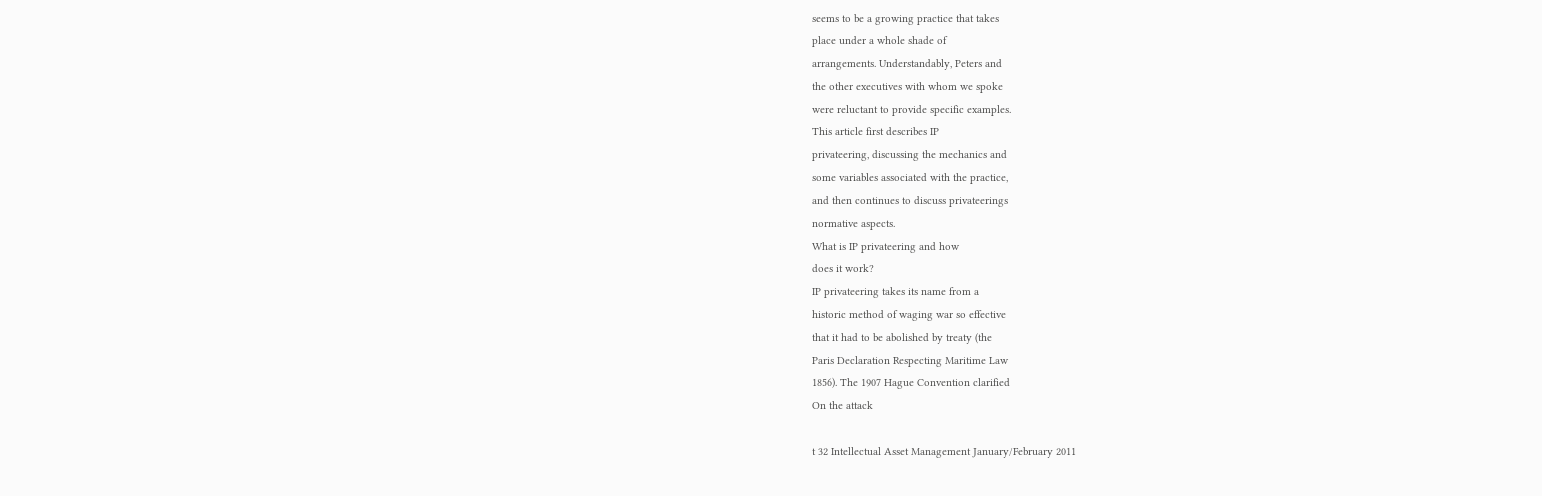seems to be a growing practice that takes
place under a whole shade of
arrangements. Understandably, Peters and
the other executives with whom we spoke
were reluctant to provide specific examples.
This article first describes IP
privateering, discussing the mechanics and
some variables associated with the practice,
and then continues to discuss privateerings
normative aspects.
What is IP privateering and how
does it work?
IP privateering takes its name from a
historic method of waging war so effective
that it had to be abolished by treaty (the
Paris Declaration Respecting Maritime Law
1856). The 1907 Hague Convention clarified
On the attack

t 32 Intellectual Asset Management January/February 2011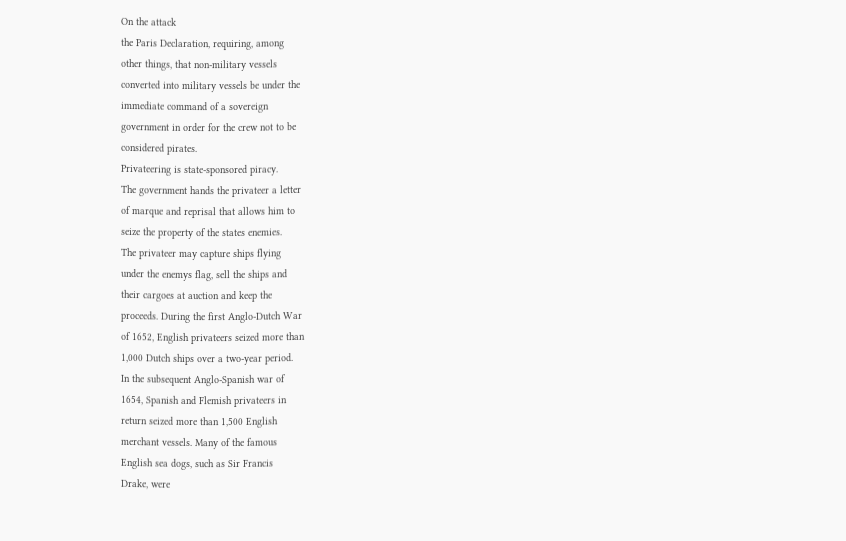On the attack
the Paris Declaration, requiring, among
other things, that non-military vessels
converted into military vessels be under the
immediate command of a sovereign
government in order for the crew not to be
considered pirates.
Privateering is state-sponsored piracy.
The government hands the privateer a letter
of marque and reprisal that allows him to
seize the property of the states enemies.
The privateer may capture ships flying
under the enemys flag, sell the ships and
their cargoes at auction and keep the
proceeds. During the first Anglo-Dutch War
of 1652, English privateers seized more than
1,000 Dutch ships over a two-year period.
In the subsequent Anglo-Spanish war of
1654, Spanish and Flemish privateers in
return seized more than 1,500 English
merchant vessels. Many of the famous
English sea dogs, such as Sir Francis
Drake, were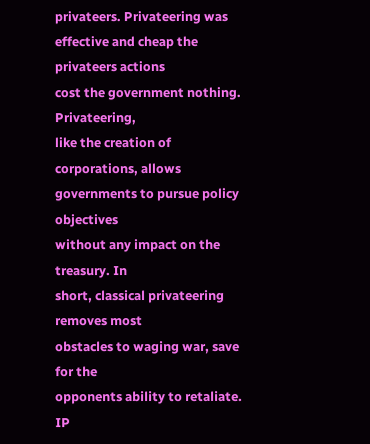privateers. Privateering was
effective and cheap the privateers actions
cost the government nothing. Privateering,
like the creation of corporations, allows
governments to pursue policy objectives
without any impact on the treasury. In
short, classical privateering removes most
obstacles to waging war, save for the
opponents ability to retaliate.
IP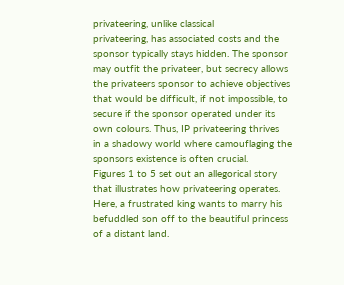privateering, unlike classical
privateering, has associated costs and the
sponsor typically stays hidden. The sponsor
may outfit the privateer, but secrecy allows
the privateers sponsor to achieve objectives
that would be difficult, if not impossible, to
secure if the sponsor operated under its
own colours. Thus, IP privateering thrives
in a shadowy world where camouflaging the
sponsors existence is often crucial.
Figures 1 to 5 set out an allegorical story
that illustrates how privateering operates.
Here, a frustrated king wants to marry his
befuddled son off to the beautiful princess
of a distant land.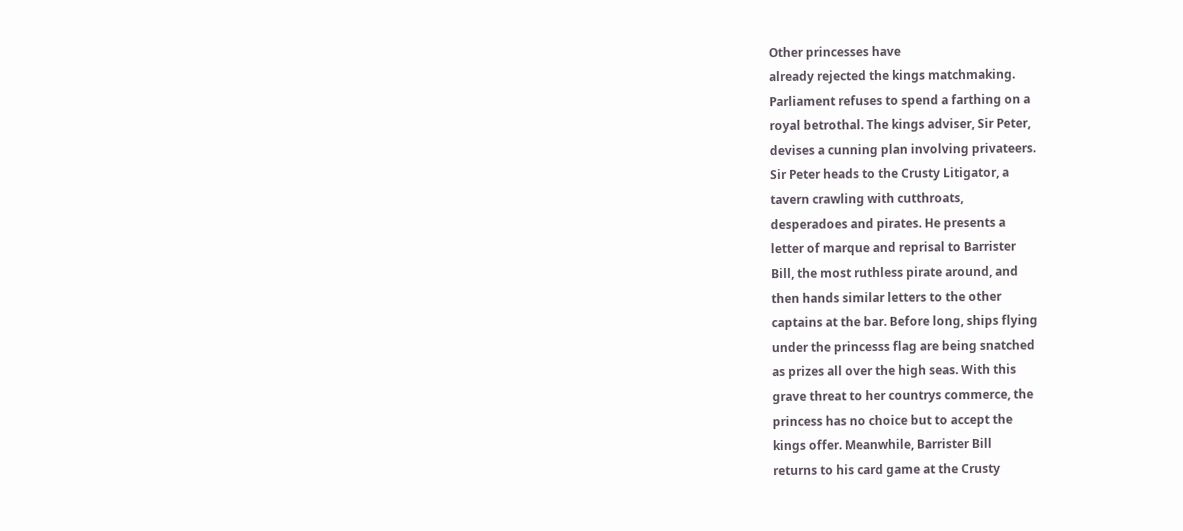Other princesses have
already rejected the kings matchmaking.
Parliament refuses to spend a farthing on a
royal betrothal. The kings adviser, Sir Peter,
devises a cunning plan involving privateers.
Sir Peter heads to the Crusty Litigator, a
tavern crawling with cutthroats,
desperadoes and pirates. He presents a
letter of marque and reprisal to Barrister
Bill, the most ruthless pirate around, and
then hands similar letters to the other
captains at the bar. Before long, ships flying
under the princesss flag are being snatched
as prizes all over the high seas. With this
grave threat to her countrys commerce, the
princess has no choice but to accept the
kings offer. Meanwhile, Barrister Bill
returns to his card game at the Crusty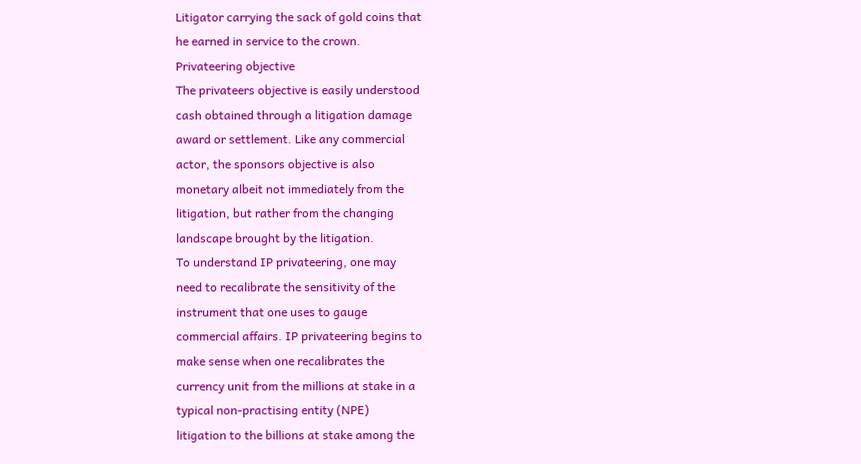Litigator carrying the sack of gold coins that
he earned in service to the crown.
Privateering objective
The privateers objective is easily understood
cash obtained through a litigation damage
award or settlement. Like any commercial
actor, the sponsors objective is also
monetary albeit not immediately from the
litigation, but rather from the changing
landscape brought by the litigation.
To understand IP privateering, one may
need to recalibrate the sensitivity of the
instrument that one uses to gauge
commercial affairs. IP privateering begins to
make sense when one recalibrates the
currency unit from the millions at stake in a
typical non-practising entity (NPE)
litigation to the billions at stake among the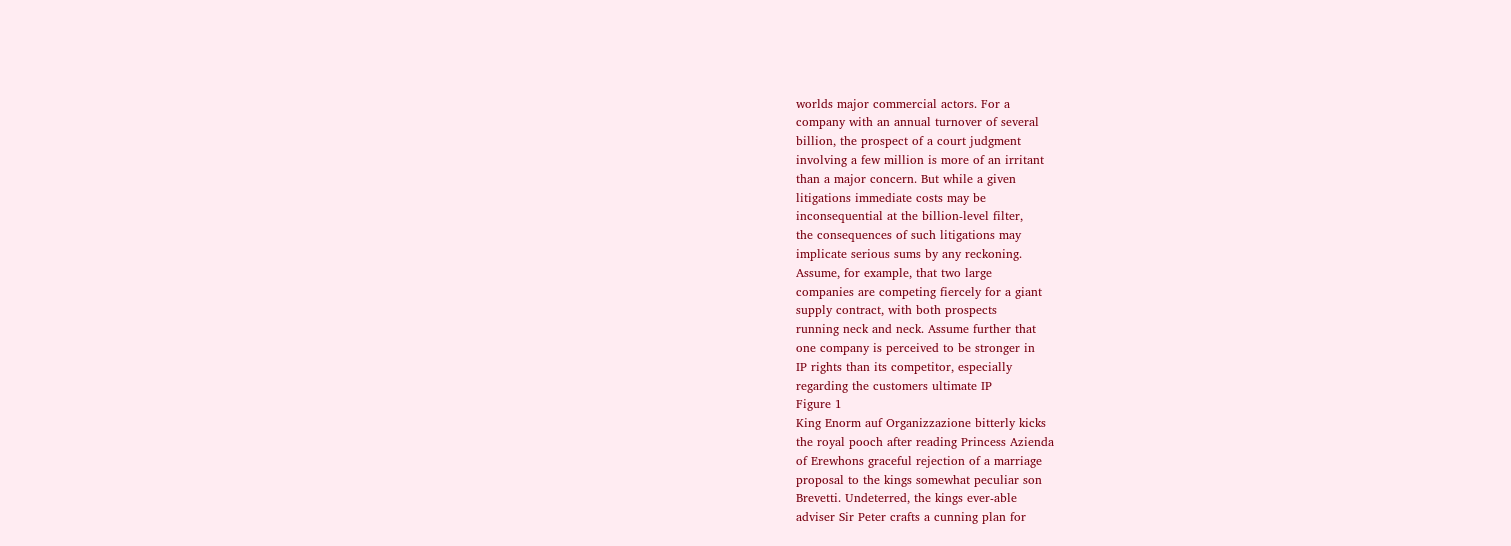worlds major commercial actors. For a
company with an annual turnover of several
billion, the prospect of a court judgment
involving a few million is more of an irritant
than a major concern. But while a given
litigations immediate costs may be
inconsequential at the billion-level filter,
the consequences of such litigations may
implicate serious sums by any reckoning.
Assume, for example, that two large
companies are competing fiercely for a giant
supply contract, with both prospects
running neck and neck. Assume further that
one company is perceived to be stronger in
IP rights than its competitor, especially
regarding the customers ultimate IP
Figure 1
King Enorm auf Organizzazione bitterly kicks
the royal pooch after reading Princess Azienda
of Erewhons graceful rejection of a marriage
proposal to the kings somewhat peculiar son
Brevetti. Undeterred, the kings ever-able
adviser Sir Peter crafts a cunning plan for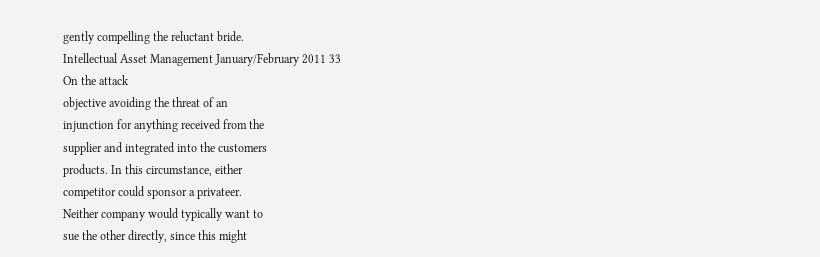gently compelling the reluctant bride.
Intellectual Asset Management January/February 2011 33
On the attack
objective avoiding the threat of an
injunction for anything received from the
supplier and integrated into the customers
products. In this circumstance, either
competitor could sponsor a privateer.
Neither company would typically want to
sue the other directly, since this might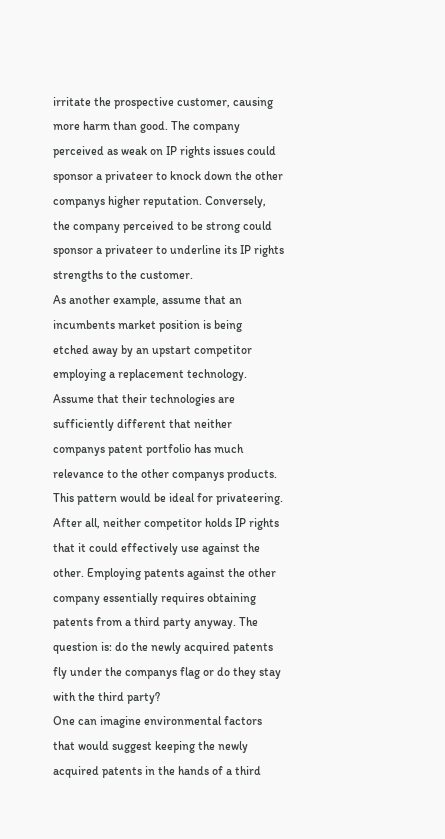irritate the prospective customer, causing
more harm than good. The company
perceived as weak on IP rights issues could
sponsor a privateer to knock down the other
companys higher reputation. Conversely,
the company perceived to be strong could
sponsor a privateer to underline its IP rights
strengths to the customer.
As another example, assume that an
incumbents market position is being
etched away by an upstart competitor
employing a replacement technology.
Assume that their technologies are
sufficiently different that neither
companys patent portfolio has much
relevance to the other companys products.
This pattern would be ideal for privateering.
After all, neither competitor holds IP rights
that it could effectively use against the
other. Employing patents against the other
company essentially requires obtaining
patents from a third party anyway. The
question is: do the newly acquired patents
fly under the companys flag or do they stay
with the third party?
One can imagine environmental factors
that would suggest keeping the newly
acquired patents in the hands of a third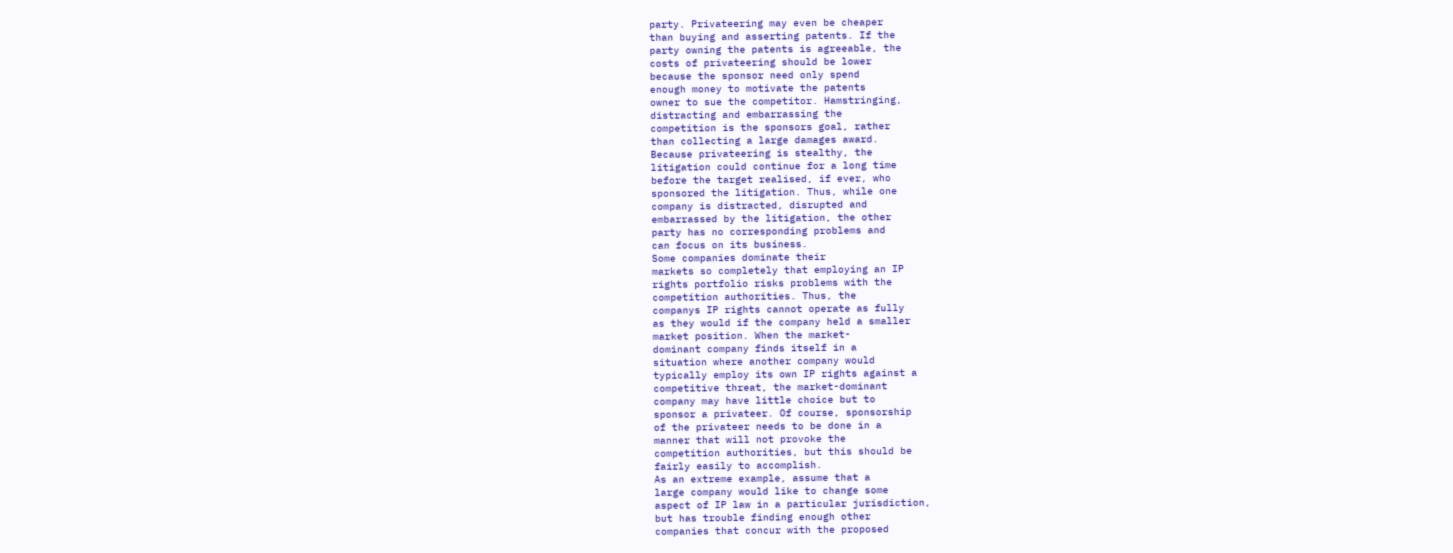party. Privateering may even be cheaper
than buying and asserting patents. If the
party owning the patents is agreeable, the
costs of privateering should be lower
because the sponsor need only spend
enough money to motivate the patents
owner to sue the competitor. Hamstringing,
distracting and embarrassing the
competition is the sponsors goal, rather
than collecting a large damages award.
Because privateering is stealthy, the
litigation could continue for a long time
before the target realised, if ever, who
sponsored the litigation. Thus, while one
company is distracted, disrupted and
embarrassed by the litigation, the other
party has no corresponding problems and
can focus on its business.
Some companies dominate their
markets so completely that employing an IP
rights portfolio risks problems with the
competition authorities. Thus, the
companys IP rights cannot operate as fully
as they would if the company held a smaller
market position. When the market-
dominant company finds itself in a
situation where another company would
typically employ its own IP rights against a
competitive threat, the market-dominant
company may have little choice but to
sponsor a privateer. Of course, sponsorship
of the privateer needs to be done in a
manner that will not provoke the
competition authorities, but this should be
fairly easily to accomplish.
As an extreme example, assume that a
large company would like to change some
aspect of IP law in a particular jurisdiction,
but has trouble finding enough other
companies that concur with the proposed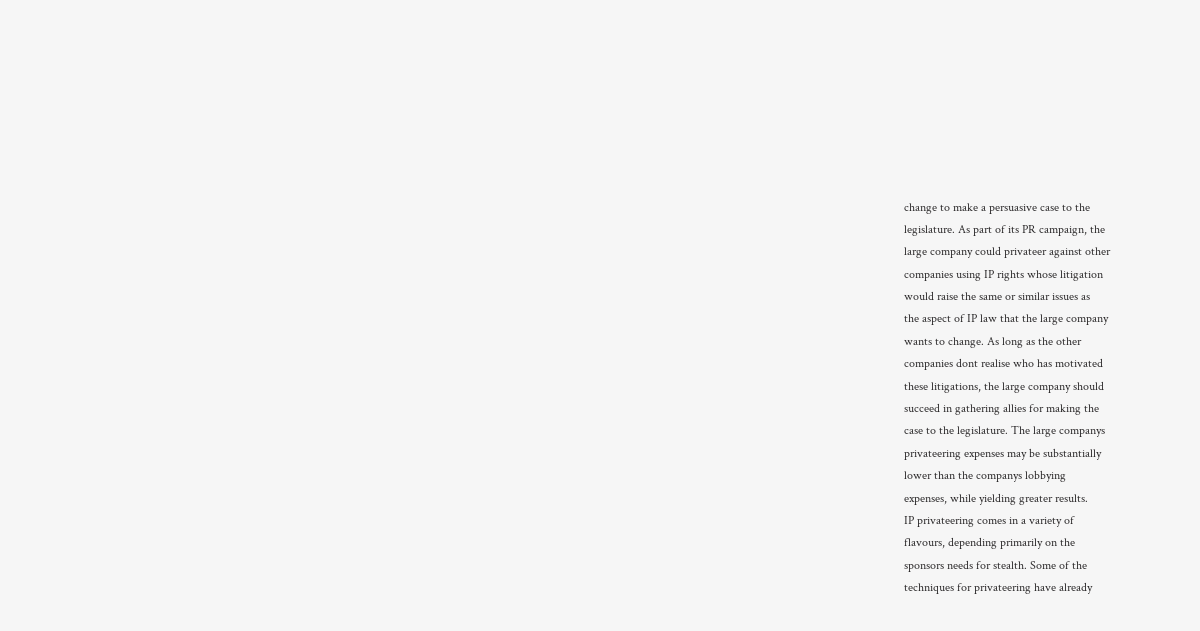change to make a persuasive case to the
legislature. As part of its PR campaign, the
large company could privateer against other
companies using IP rights whose litigation
would raise the same or similar issues as
the aspect of IP law that the large company
wants to change. As long as the other
companies dont realise who has motivated
these litigations, the large company should
succeed in gathering allies for making the
case to the legislature. The large companys
privateering expenses may be substantially
lower than the companys lobbying
expenses, while yielding greater results.
IP privateering comes in a variety of
flavours, depending primarily on the
sponsors needs for stealth. Some of the
techniques for privateering have already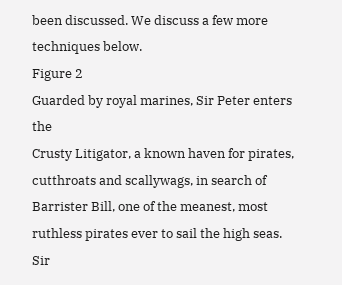been discussed. We discuss a few more
techniques below.
Figure 2
Guarded by royal marines, Sir Peter enters the
Crusty Litigator, a known haven for pirates,
cutthroats and scallywags, in search of
Barrister Bill, one of the meanest, most
ruthless pirates ever to sail the high seas.
Sir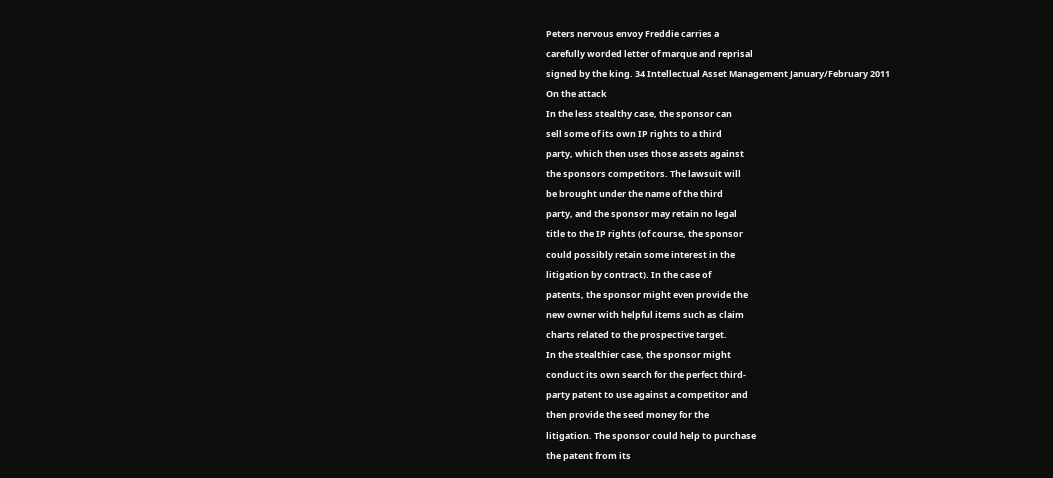Peters nervous envoy Freddie carries a
carefully worded letter of marque and reprisal
signed by the king. 34 Intellectual Asset Management January/February 2011
On the attack
In the less stealthy case, the sponsor can
sell some of its own IP rights to a third
party, which then uses those assets against
the sponsors competitors. The lawsuit will
be brought under the name of the third
party, and the sponsor may retain no legal
title to the IP rights (of course, the sponsor
could possibly retain some interest in the
litigation by contract). In the case of
patents, the sponsor might even provide the
new owner with helpful items such as claim
charts related to the prospective target.
In the stealthier case, the sponsor might
conduct its own search for the perfect third-
party patent to use against a competitor and
then provide the seed money for the
litigation. The sponsor could help to purchase
the patent from its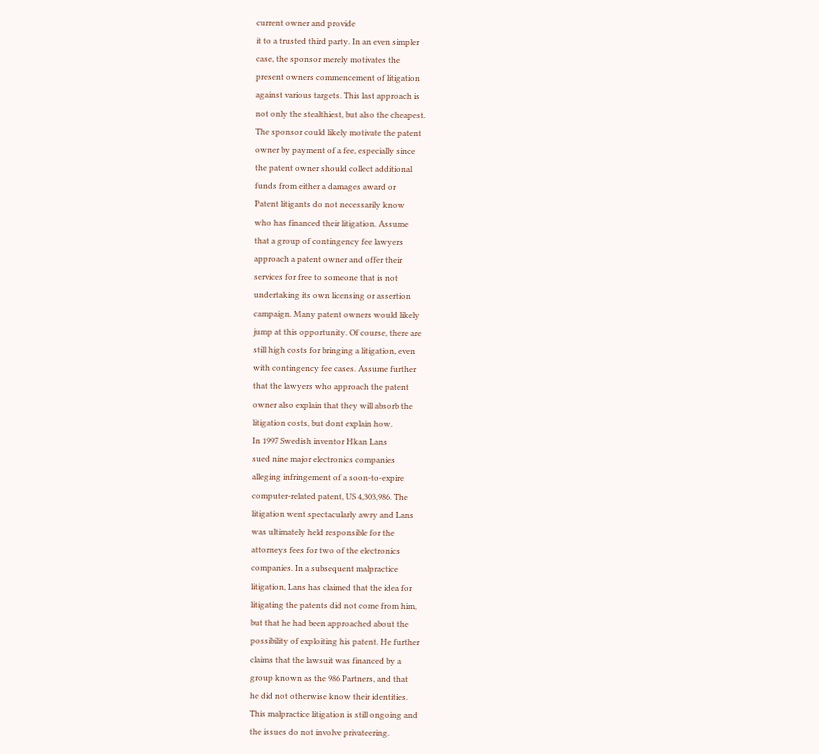current owner and provide
it to a trusted third party. In an even simpler
case, the sponsor merely motivates the
present owners commencement of litigation
against various targets. This last approach is
not only the stealthiest, but also the cheapest.
The sponsor could likely motivate the patent
owner by payment of a fee, especially since
the patent owner should collect additional
funds from either a damages award or
Patent litigants do not necessarily know
who has financed their litigation. Assume
that a group of contingency fee lawyers
approach a patent owner and offer their
services for free to someone that is not
undertaking its own licensing or assertion
campaign. Many patent owners would likely
jump at this opportunity. Of course, there are
still high costs for bringing a litigation, even
with contingency fee cases. Assume further
that the lawyers who approach the patent
owner also explain that they will absorb the
litigation costs, but dont explain how.
In 1997 Swedish inventor Hkan Lans
sued nine major electronics companies
alleging infringement of a soon-to-expire
computer-related patent, US 4,303,986. The
litigation went spectacularly awry and Lans
was ultimately held responsible for the
attorneys fees for two of the electronics
companies. In a subsequent malpractice
litigation, Lans has claimed that the idea for
litigating the patents did not come from him,
but that he had been approached about the
possibility of exploiting his patent. He further
claims that the lawsuit was financed by a
group known as the 986 Partners, and that
he did not otherwise know their identities.
This malpractice litigation is still ongoing and
the issues do not involve privateering.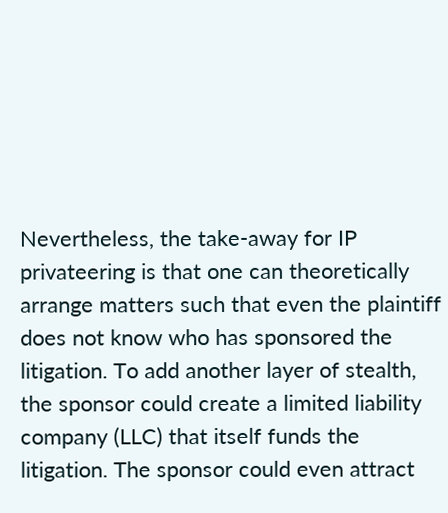Nevertheless, the take-away for IP
privateering is that one can theoretically
arrange matters such that even the plaintiff
does not know who has sponsored the
litigation. To add another layer of stealth,
the sponsor could create a limited liability
company (LLC) that itself funds the
litigation. The sponsor could even attract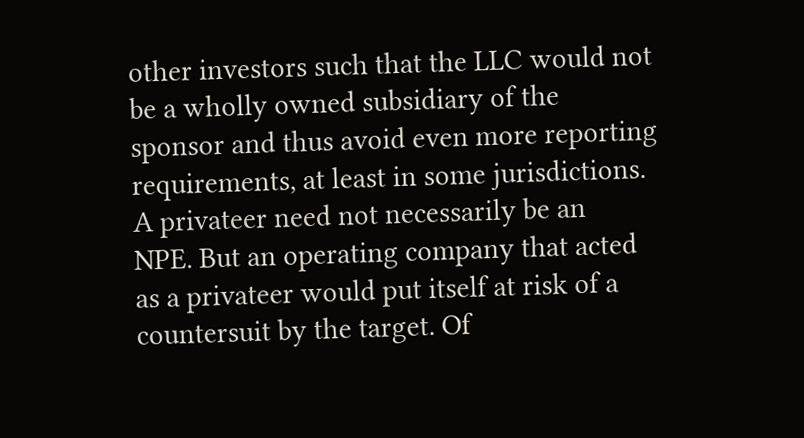other investors such that the LLC would not
be a wholly owned subsidiary of the
sponsor and thus avoid even more reporting
requirements, at least in some jurisdictions.
A privateer need not necessarily be an
NPE. But an operating company that acted
as a privateer would put itself at risk of a
countersuit by the target. Of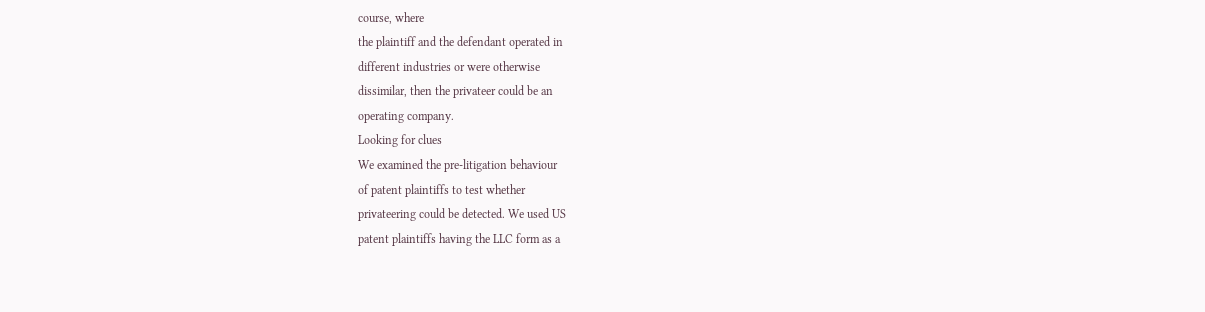course, where
the plaintiff and the defendant operated in
different industries or were otherwise
dissimilar, then the privateer could be an
operating company.
Looking for clues
We examined the pre-litigation behaviour
of patent plaintiffs to test whether
privateering could be detected. We used US
patent plaintiffs having the LLC form as a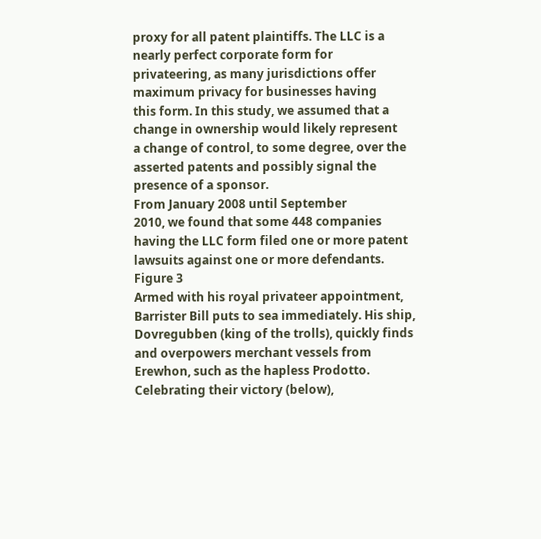proxy for all patent plaintiffs. The LLC is a
nearly perfect corporate form for
privateering, as many jurisdictions offer
maximum privacy for businesses having
this form. In this study, we assumed that a
change in ownership would likely represent
a change of control, to some degree, over the
asserted patents and possibly signal the
presence of a sponsor.
From January 2008 until September
2010, we found that some 448 companies
having the LLC form filed one or more patent
lawsuits against one or more defendants.
Figure 3
Armed with his royal privateer appointment,
Barrister Bill puts to sea immediately. His ship,
Dovregubben (king of the trolls), quickly finds
and overpowers merchant vessels from
Erewhon, such as the hapless Prodotto.
Celebrating their victory (below),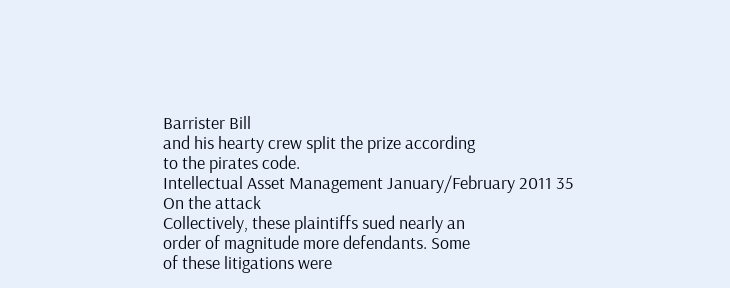Barrister Bill
and his hearty crew split the prize according
to the pirates code.
Intellectual Asset Management January/February 2011 35
On the attack
Collectively, these plaintiffs sued nearly an
order of magnitude more defendants. Some
of these litigations were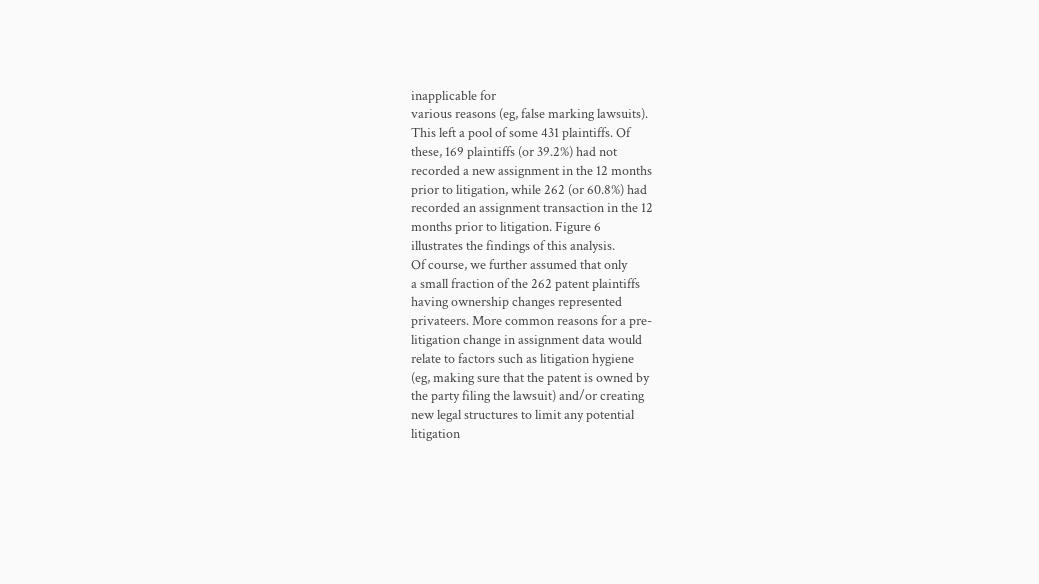inapplicable for
various reasons (eg, false marking lawsuits).
This left a pool of some 431 plaintiffs. Of
these, 169 plaintiffs (or 39.2%) had not
recorded a new assignment in the 12 months
prior to litigation, while 262 (or 60.8%) had
recorded an assignment transaction in the 12
months prior to litigation. Figure 6
illustrates the findings of this analysis.
Of course, we further assumed that only
a small fraction of the 262 patent plaintiffs
having ownership changes represented
privateers. More common reasons for a pre-
litigation change in assignment data would
relate to factors such as litigation hygiene
(eg, making sure that the patent is owned by
the party filing the lawsuit) and/or creating
new legal structures to limit any potential
litigation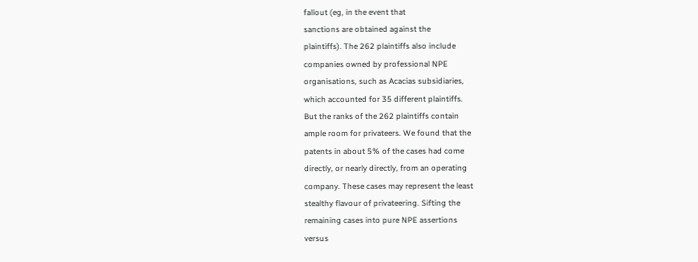fallout (eg, in the event that
sanctions are obtained against the
plaintiffs). The 262 plaintiffs also include
companies owned by professional NPE
organisations, such as Acacias subsidiaries,
which accounted for 35 different plaintiffs.
But the ranks of the 262 plaintiffs contain
ample room for privateers. We found that the
patents in about 5% of the cases had come
directly, or nearly directly, from an operating
company. These cases may represent the least
stealthy flavour of privateering. Sifting the
remaining cases into pure NPE assertions
versus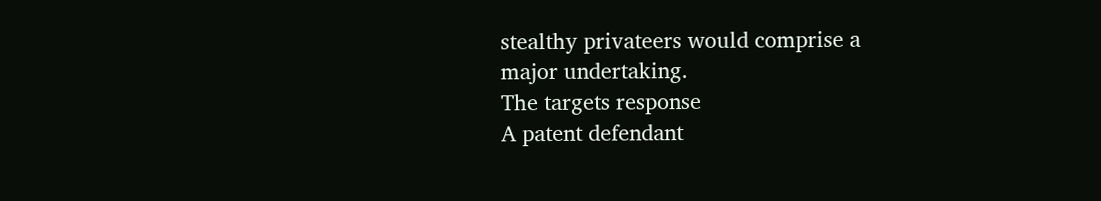stealthy privateers would comprise a
major undertaking.
The targets response
A patent defendant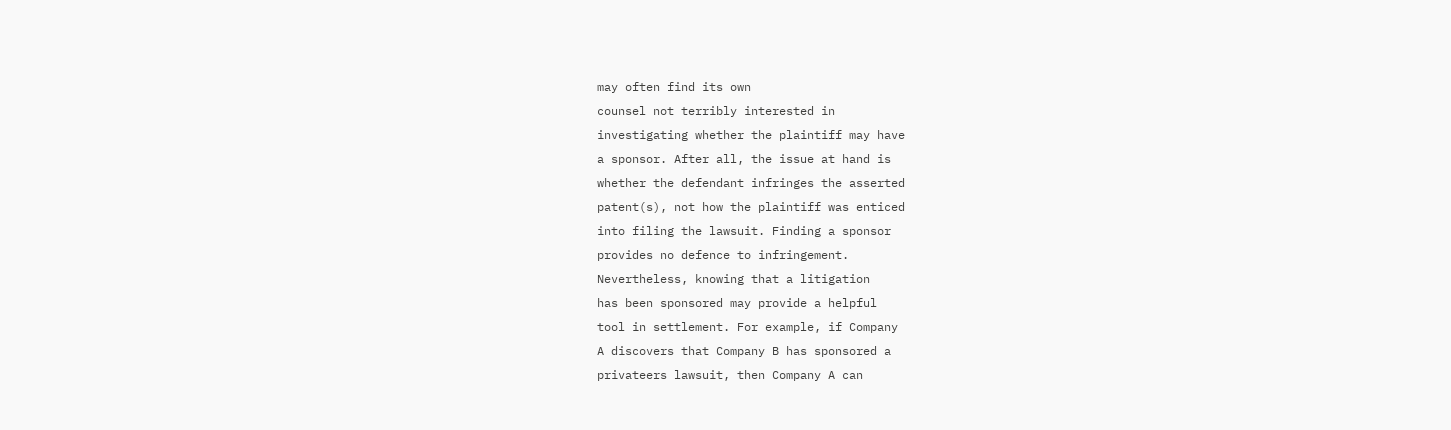may often find its own
counsel not terribly interested in
investigating whether the plaintiff may have
a sponsor. After all, the issue at hand is
whether the defendant infringes the asserted
patent(s), not how the plaintiff was enticed
into filing the lawsuit. Finding a sponsor
provides no defence to infringement.
Nevertheless, knowing that a litigation
has been sponsored may provide a helpful
tool in settlement. For example, if Company
A discovers that Company B has sponsored a
privateers lawsuit, then Company A can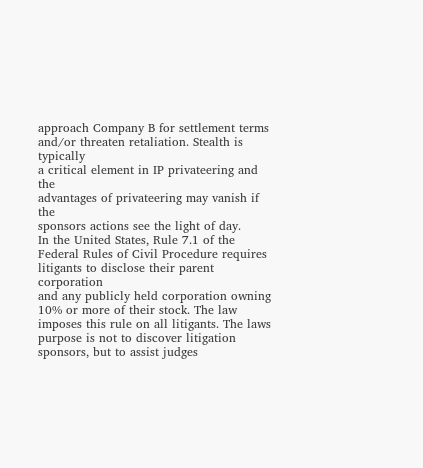approach Company B for settlement terms
and/or threaten retaliation. Stealth is typically
a critical element in IP privateering and the
advantages of privateering may vanish if the
sponsors actions see the light of day.
In the United States, Rule 7.1 of the
Federal Rules of Civil Procedure requires
litigants to disclose their parent corporation
and any publicly held corporation owning
10% or more of their stock. The law
imposes this rule on all litigants. The laws
purpose is not to discover litigation
sponsors, but to assist judges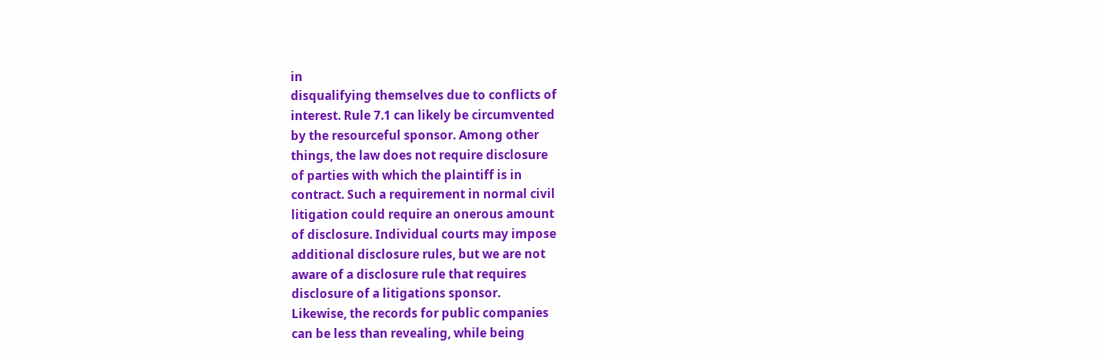in
disqualifying themselves due to conflicts of
interest. Rule 7.1 can likely be circumvented
by the resourceful sponsor. Among other
things, the law does not require disclosure
of parties with which the plaintiff is in
contract. Such a requirement in normal civil
litigation could require an onerous amount
of disclosure. Individual courts may impose
additional disclosure rules, but we are not
aware of a disclosure rule that requires
disclosure of a litigations sponsor.
Likewise, the records for public companies
can be less than revealing, while being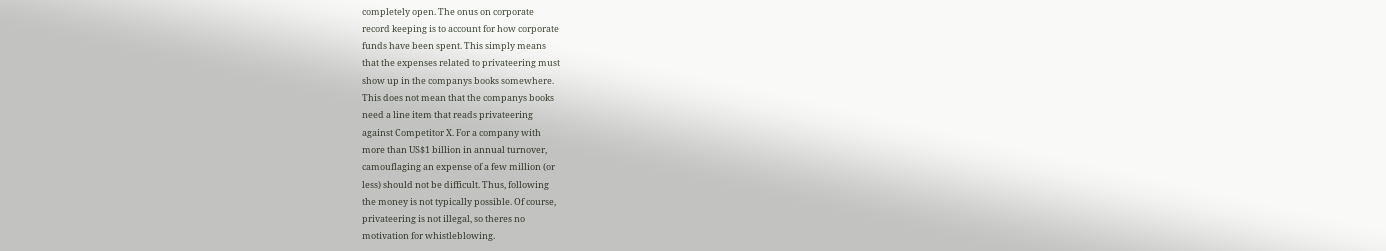completely open. The onus on corporate
record keeping is to account for how corporate
funds have been spent. This simply means
that the expenses related to privateering must
show up in the companys books somewhere.
This does not mean that the companys books
need a line item that reads privateering
against Competitor X. For a company with
more than US$1 billion in annual turnover,
camouflaging an expense of a few million (or
less) should not be difficult. Thus, following
the money is not typically possible. Of course,
privateering is not illegal, so theres no
motivation for whistleblowing.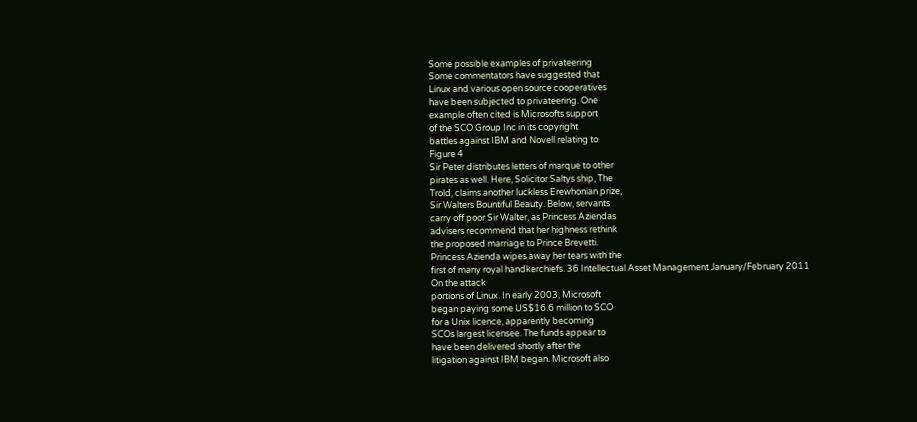Some possible examples of privateering
Some commentators have suggested that
Linux and various open source cooperatives
have been subjected to privateering. One
example often cited is Microsofts support
of the SCO Group Inc in its copyright
battles against IBM and Novell relating to
Figure 4
Sir Peter distributes letters of marque to other
pirates as well. Here, Solicitor Saltys ship, The
Trold, claims another luckless Erewhonian prize,
Sir Walters Bountiful Beauty. Below, servants
carry off poor Sir Walter, as Princess Aziendas
advisers recommend that her highness rethink
the proposed marriage to Prince Brevetti.
Princess Azienda wipes away her tears with the
first of many royal handkerchiefs. 36 Intellectual Asset Management January/February 2011
On the attack
portions of Linux. In early 2003, Microsoft
began paying some US$16.6 million to SCO
for a Unix licence, apparently becoming
SCOs largest licensee. The funds appear to
have been delivered shortly after the
litigation against IBM began. Microsoft also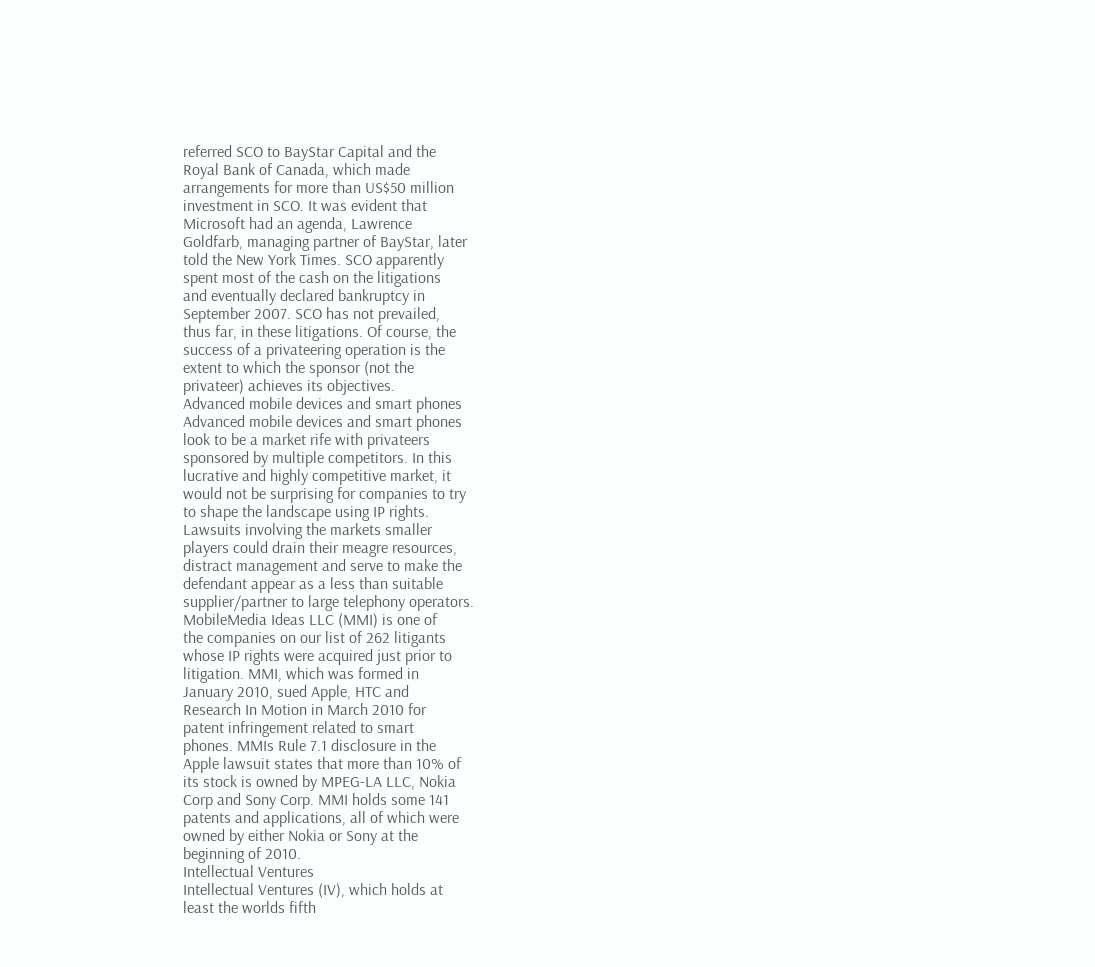referred SCO to BayStar Capital and the
Royal Bank of Canada, which made
arrangements for more than US$50 million
investment in SCO. It was evident that
Microsoft had an agenda, Lawrence
Goldfarb, managing partner of BayStar, later
told the New York Times. SCO apparently
spent most of the cash on the litigations
and eventually declared bankruptcy in
September 2007. SCO has not prevailed,
thus far, in these litigations. Of course, the
success of a privateering operation is the
extent to which the sponsor (not the
privateer) achieves its objectives.
Advanced mobile devices and smart phones
Advanced mobile devices and smart phones
look to be a market rife with privateers
sponsored by multiple competitors. In this
lucrative and highly competitive market, it
would not be surprising for companies to try
to shape the landscape using IP rights.
Lawsuits involving the markets smaller
players could drain their meagre resources,
distract management and serve to make the
defendant appear as a less than suitable
supplier/partner to large telephony operators.
MobileMedia Ideas LLC (MMI) is one of
the companies on our list of 262 litigants
whose IP rights were acquired just prior to
litigation. MMI, which was formed in
January 2010, sued Apple, HTC and
Research In Motion in March 2010 for
patent infringement related to smart
phones. MMIs Rule 7.1 disclosure in the
Apple lawsuit states that more than 10% of
its stock is owned by MPEG-LA LLC, Nokia
Corp and Sony Corp. MMI holds some 141
patents and applications, all of which were
owned by either Nokia or Sony at the
beginning of 2010.
Intellectual Ventures
Intellectual Ventures (IV), which holds at
least the worlds fifth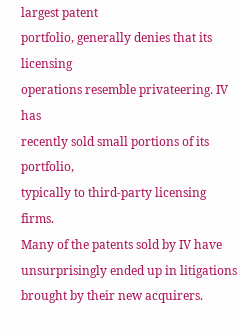largest patent
portfolio, generally denies that its licensing
operations resemble privateering. IV has
recently sold small portions of its portfolio,
typically to third-party licensing firms.
Many of the patents sold by IV have
unsurprisingly ended up in litigations
brought by their new acquirers.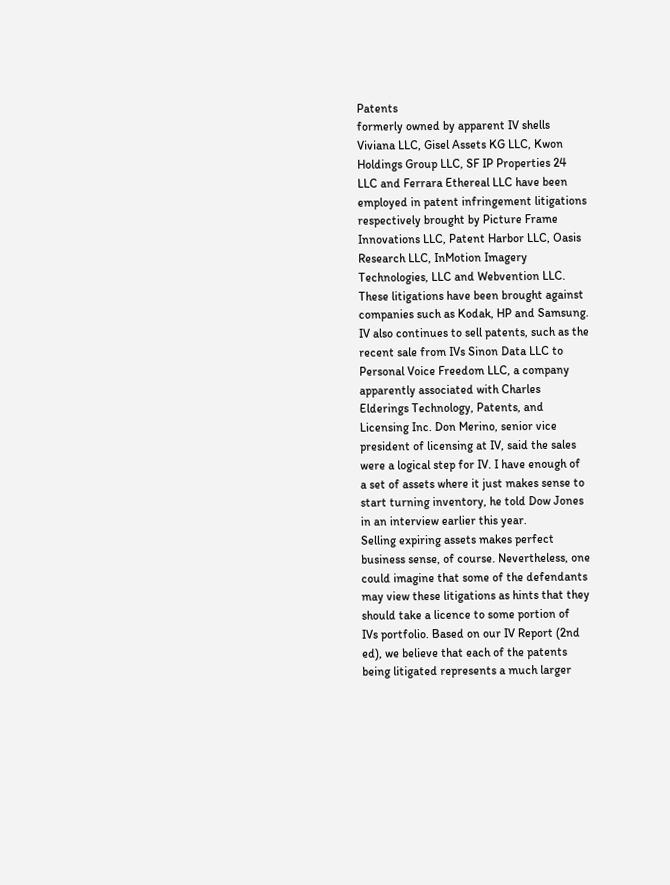Patents
formerly owned by apparent IV shells
Viviana LLC, Gisel Assets KG LLC, Kwon
Holdings Group LLC, SF IP Properties 24
LLC and Ferrara Ethereal LLC have been
employed in patent infringement litigations
respectively brought by Picture Frame
Innovations LLC, Patent Harbor LLC, Oasis
Research LLC, InMotion Imagery
Technologies, LLC and Webvention LLC.
These litigations have been brought against
companies such as Kodak, HP and Samsung.
IV also continues to sell patents, such as the
recent sale from IVs Sinon Data LLC to
Personal Voice Freedom LLC, a company
apparently associated with Charles
Elderings Technology, Patents, and
Licensing Inc. Don Merino, senior vice
president of licensing at IV, said the sales
were a logical step for IV. I have enough of
a set of assets where it just makes sense to
start turning inventory, he told Dow Jones
in an interview earlier this year.
Selling expiring assets makes perfect
business sense, of course. Nevertheless, one
could imagine that some of the defendants
may view these litigations as hints that they
should take a licence to some portion of
IVs portfolio. Based on our IV Report (2nd
ed), we believe that each of the patents
being litigated represents a much larger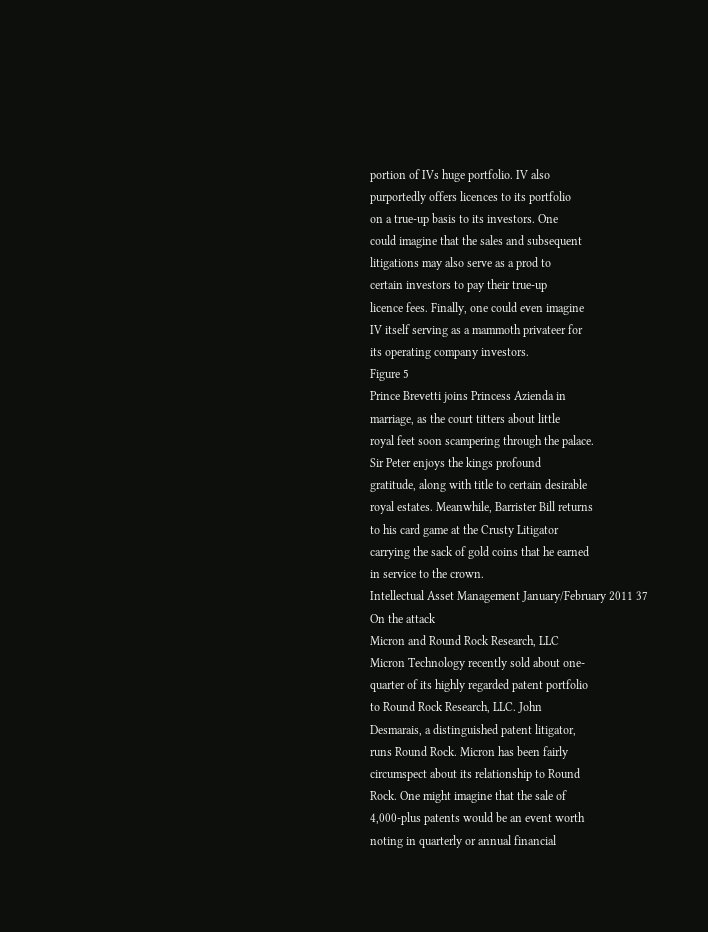portion of IVs huge portfolio. IV also
purportedly offers licences to its portfolio
on a true-up basis to its investors. One
could imagine that the sales and subsequent
litigations may also serve as a prod to
certain investors to pay their true-up
licence fees. Finally, one could even imagine
IV itself serving as a mammoth privateer for
its operating company investors.
Figure 5
Prince Brevetti joins Princess Azienda in
marriage, as the court titters about little
royal feet soon scampering through the palace.
Sir Peter enjoys the kings profound
gratitude, along with title to certain desirable
royal estates. Meanwhile, Barrister Bill returns
to his card game at the Crusty Litigator
carrying the sack of gold coins that he earned
in service to the crown.
Intellectual Asset Management January/February 2011 37
On the attack
Micron and Round Rock Research, LLC
Micron Technology recently sold about one-
quarter of its highly regarded patent portfolio
to Round Rock Research, LLC. John
Desmarais, a distinguished patent litigator,
runs Round Rock. Micron has been fairly
circumspect about its relationship to Round
Rock. One might imagine that the sale of
4,000-plus patents would be an event worth
noting in quarterly or annual financial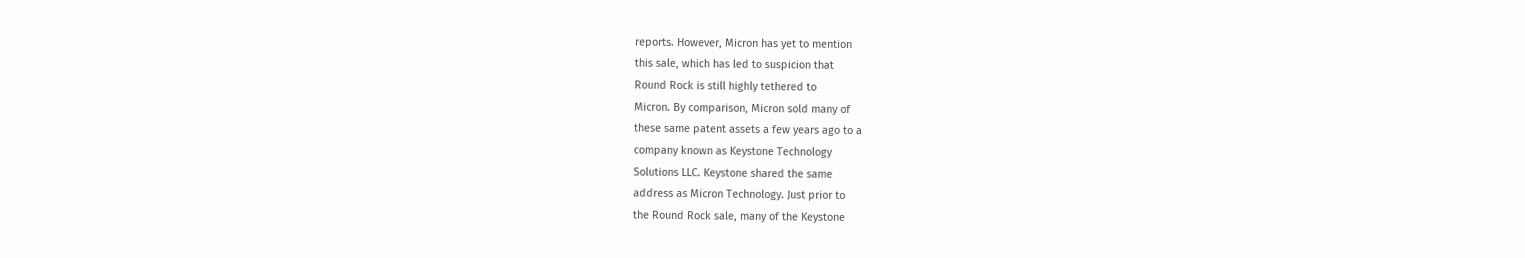reports. However, Micron has yet to mention
this sale, which has led to suspicion that
Round Rock is still highly tethered to
Micron. By comparison, Micron sold many of
these same patent assets a few years ago to a
company known as Keystone Technology
Solutions LLC. Keystone shared the same
address as Micron Technology. Just prior to
the Round Rock sale, many of the Keystone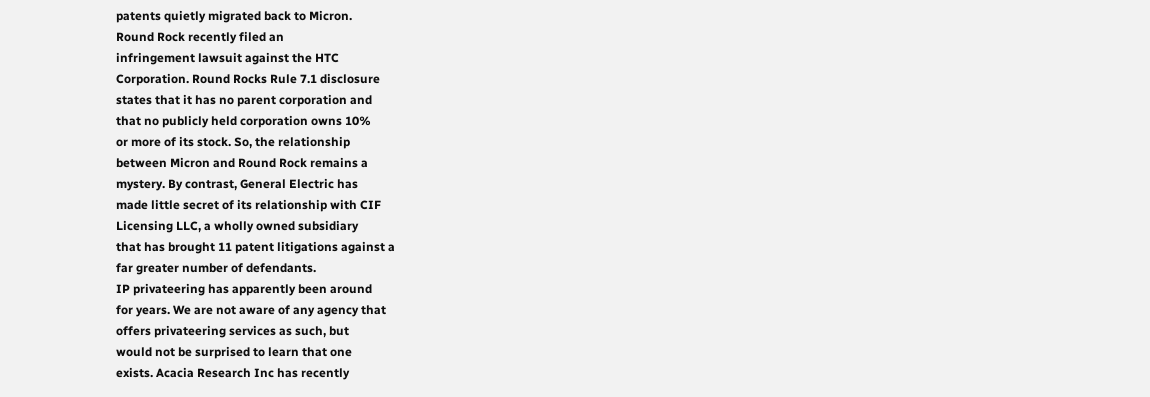patents quietly migrated back to Micron.
Round Rock recently filed an
infringement lawsuit against the HTC
Corporation. Round Rocks Rule 7.1 disclosure
states that it has no parent corporation and
that no publicly held corporation owns 10%
or more of its stock. So, the relationship
between Micron and Round Rock remains a
mystery. By contrast, General Electric has
made little secret of its relationship with CIF
Licensing LLC, a wholly owned subsidiary
that has brought 11 patent litigations against a
far greater number of defendants.
IP privateering has apparently been around
for years. We are not aware of any agency that
offers privateering services as such, but
would not be surprised to learn that one
exists. Acacia Research Inc has recently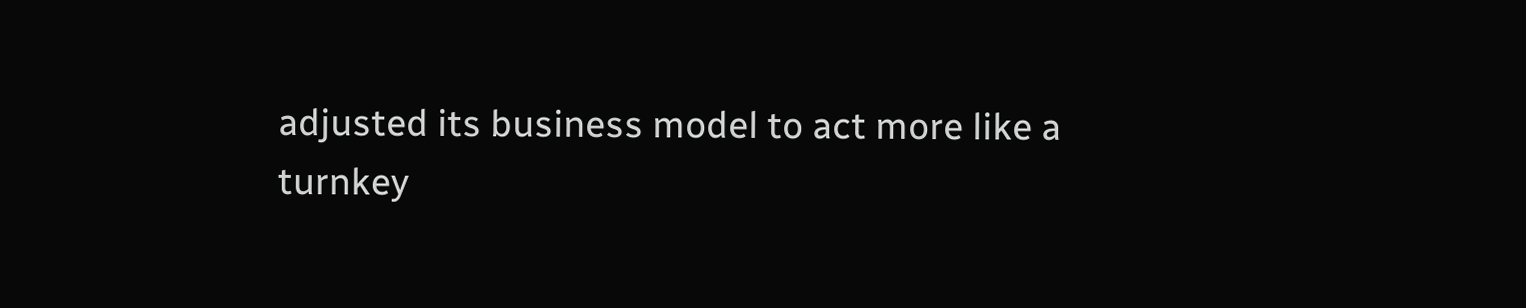adjusted its business model to act more like a
turnkey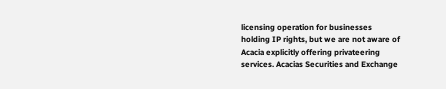licensing operation for businesses
holding IP rights, but we are not aware of
Acacia explicitly offering privateering
services. Acacias Securities and Exchange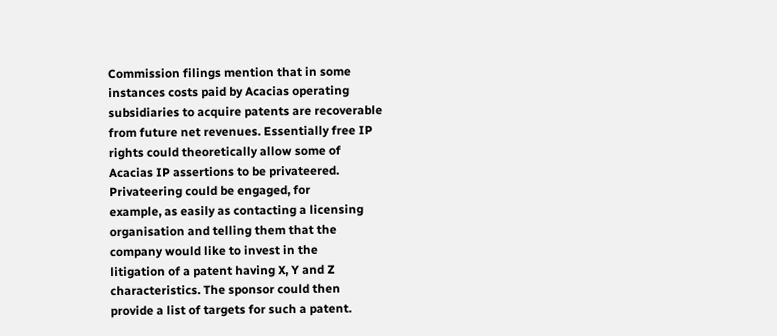Commission filings mention that in some
instances costs paid by Acacias operating
subsidiaries to acquire patents are recoverable
from future net revenues. Essentially free IP
rights could theoretically allow some of
Acacias IP assertions to be privateered.
Privateering could be engaged, for
example, as easily as contacting a licensing
organisation and telling them that the
company would like to invest in the
litigation of a patent having X, Y and Z
characteristics. The sponsor could then
provide a list of targets for such a patent.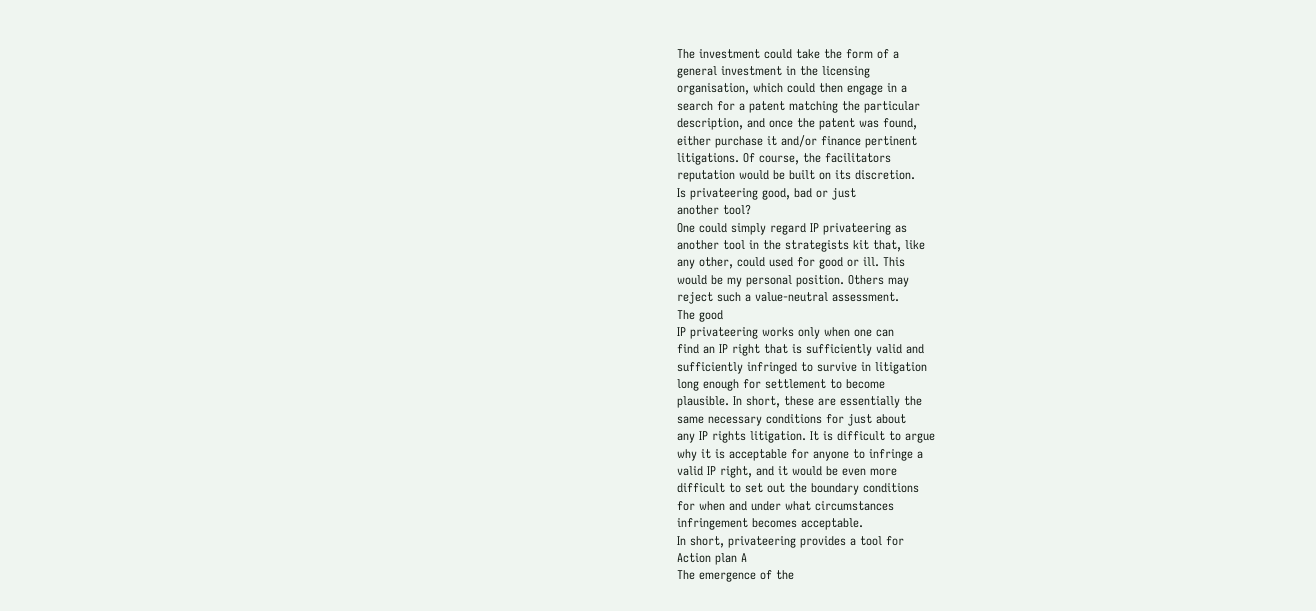The investment could take the form of a
general investment in the licensing
organisation, which could then engage in a
search for a patent matching the particular
description, and once the patent was found,
either purchase it and/or finance pertinent
litigations. Of course, the facilitators
reputation would be built on its discretion.
Is privateering good, bad or just
another tool?
One could simply regard IP privateering as
another tool in the strategists kit that, like
any other, could used for good or ill. This
would be my personal position. Others may
reject such a value-neutral assessment.
The good
IP privateering works only when one can
find an IP right that is sufficiently valid and
sufficiently infringed to survive in litigation
long enough for settlement to become
plausible. In short, these are essentially the
same necessary conditions for just about
any IP rights litigation. It is difficult to argue
why it is acceptable for anyone to infringe a
valid IP right, and it would be even more
difficult to set out the boundary conditions
for when and under what circumstances
infringement becomes acceptable.
In short, privateering provides a tool for
Action plan A
The emergence of the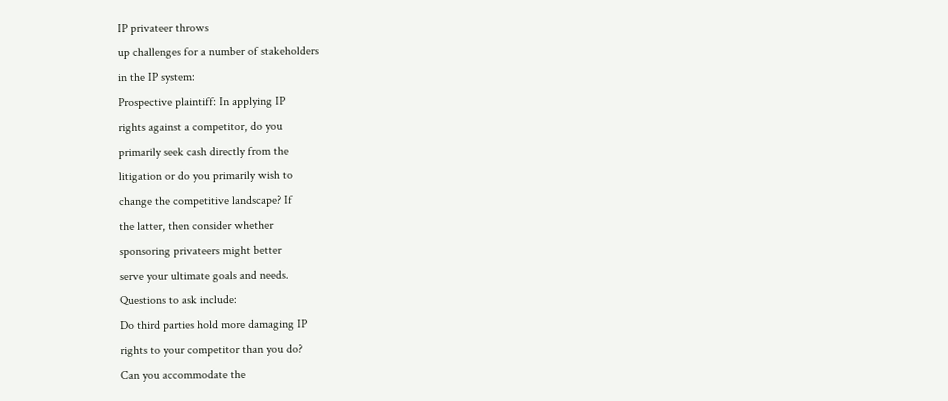IP privateer throws
up challenges for a number of stakeholders
in the IP system:
Prospective plaintiff: In applying IP
rights against a competitor, do you
primarily seek cash directly from the
litigation or do you primarily wish to
change the competitive landscape? If
the latter, then consider whether
sponsoring privateers might better
serve your ultimate goals and needs.
Questions to ask include:
Do third parties hold more damaging IP
rights to your competitor than you do?
Can you accommodate the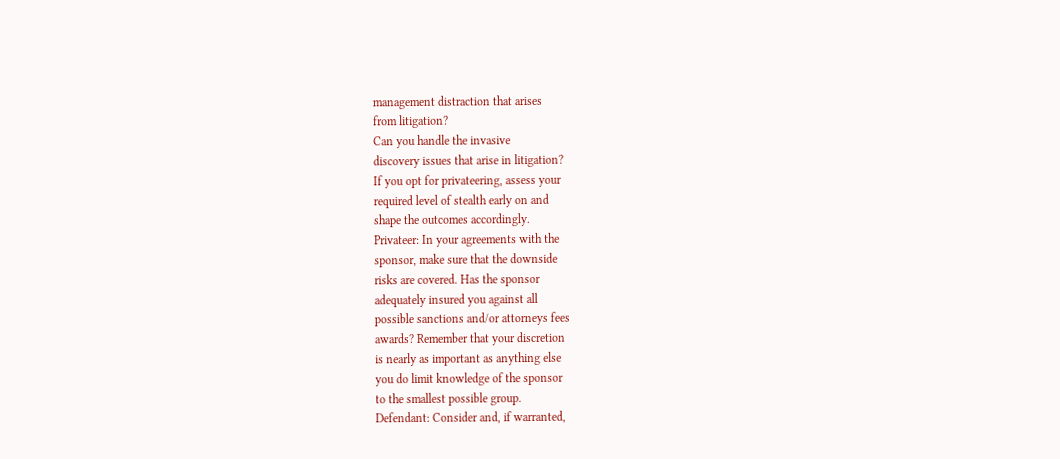management distraction that arises
from litigation?
Can you handle the invasive
discovery issues that arise in litigation?
If you opt for privateering, assess your
required level of stealth early on and
shape the outcomes accordingly.
Privateer: In your agreements with the
sponsor, make sure that the downside
risks are covered. Has the sponsor
adequately insured you against all
possible sanctions and/or attorneys fees
awards? Remember that your discretion
is nearly as important as anything else
you do limit knowledge of the sponsor
to the smallest possible group.
Defendant: Consider and, if warranted,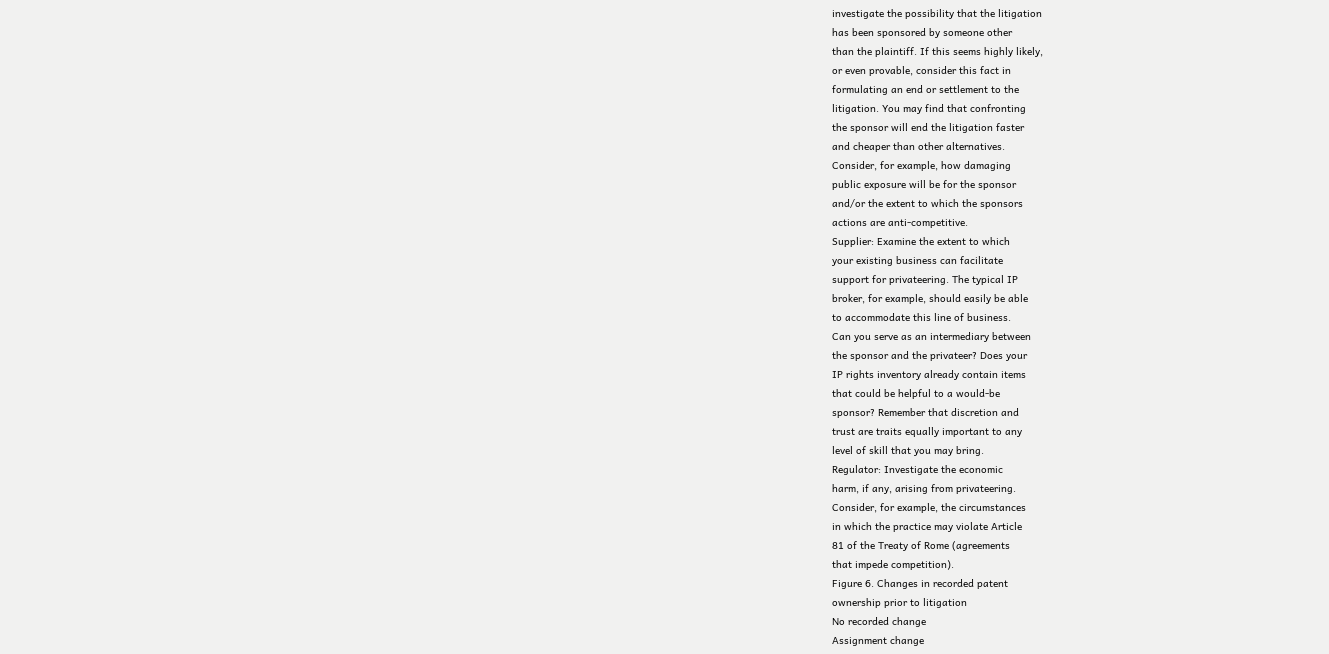investigate the possibility that the litigation
has been sponsored by someone other
than the plaintiff. If this seems highly likely,
or even provable, consider this fact in
formulating an end or settlement to the
litigation. You may find that confronting
the sponsor will end the litigation faster
and cheaper than other alternatives.
Consider, for example, how damaging
public exposure will be for the sponsor
and/or the extent to which the sponsors
actions are anti-competitive.
Supplier: Examine the extent to which
your existing business can facilitate
support for privateering. The typical IP
broker, for example, should easily be able
to accommodate this line of business.
Can you serve as an intermediary between
the sponsor and the privateer? Does your
IP rights inventory already contain items
that could be helpful to a would-be
sponsor? Remember that discretion and
trust are traits equally important to any
level of skill that you may bring.
Regulator: Investigate the economic
harm, if any, arising from privateering.
Consider, for example, the circumstances
in which the practice may violate Article
81 of the Treaty of Rome (agreements
that impede competition).
Figure 6. Changes in recorded patent
ownership prior to litigation
No recorded change
Assignment change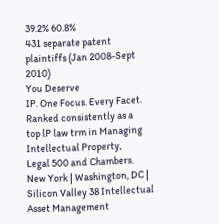39.2% 60.8%
431 separate patent plaintiffs (Jan 2008-Sept 2010)
You Deserve
IP. One Focus. Every Facet.
Ranked consistently as a
top lP law trm in Managing
Intellectual Property,
Legal 500 and Chambers.
New York | Washington, DC | Silicon Valley 38 Intellectual Asset Management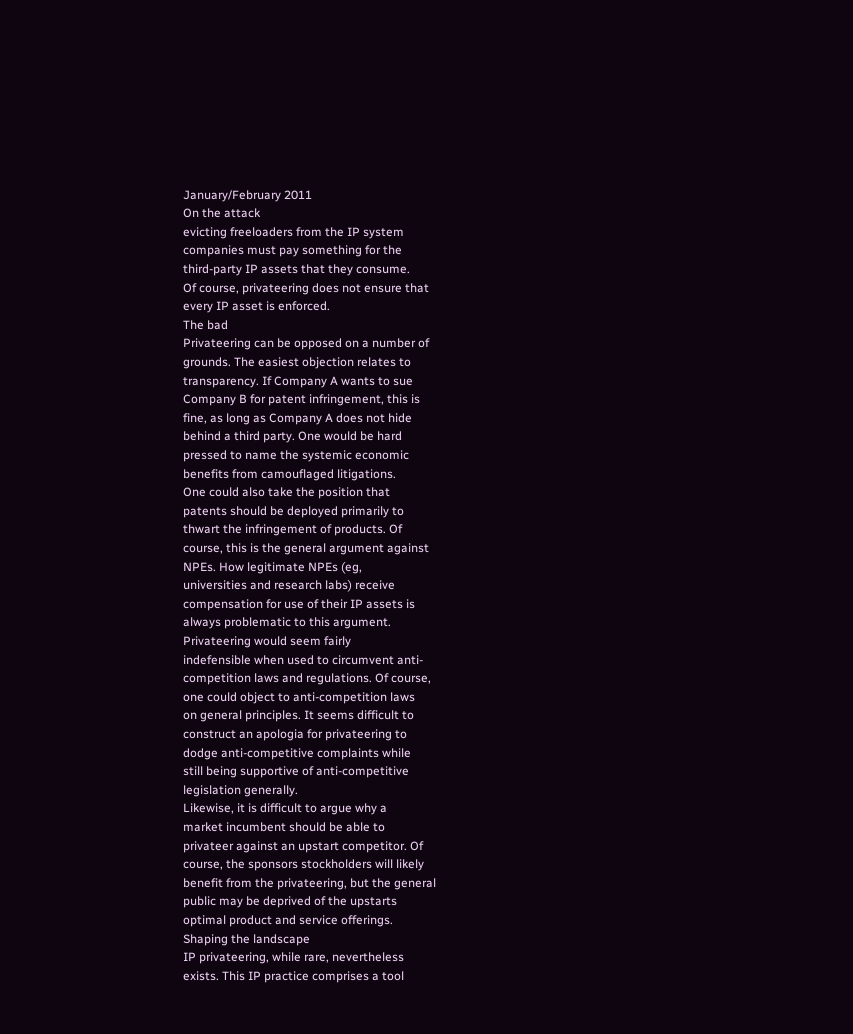January/February 2011
On the attack
evicting freeloaders from the IP system
companies must pay something for the
third-party IP assets that they consume.
Of course, privateering does not ensure that
every IP asset is enforced.
The bad
Privateering can be opposed on a number of
grounds. The easiest objection relates to
transparency. If Company A wants to sue
Company B for patent infringement, this is
fine, as long as Company A does not hide
behind a third party. One would be hard
pressed to name the systemic economic
benefits from camouflaged litigations.
One could also take the position that
patents should be deployed primarily to
thwart the infringement of products. Of
course, this is the general argument against
NPEs. How legitimate NPEs (eg,
universities and research labs) receive
compensation for use of their IP assets is
always problematic to this argument.
Privateering would seem fairly
indefensible when used to circumvent anti-
competition laws and regulations. Of course,
one could object to anti-competition laws
on general principles. It seems difficult to
construct an apologia for privateering to
dodge anti-competitive complaints while
still being supportive of anti-competitive
legislation generally.
Likewise, it is difficult to argue why a
market incumbent should be able to
privateer against an upstart competitor. Of
course, the sponsors stockholders will likely
benefit from the privateering, but the general
public may be deprived of the upstarts
optimal product and service offerings.
Shaping the landscape
IP privateering, while rare, nevertheless
exists. This IP practice comprises a tool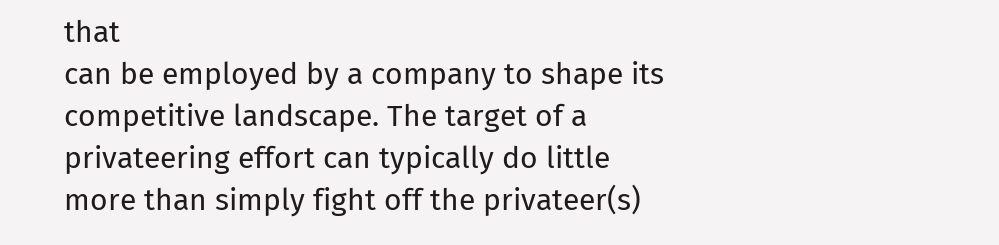that
can be employed by a company to shape its
competitive landscape. The target of a
privateering effort can typically do little
more than simply fight off the privateer(s)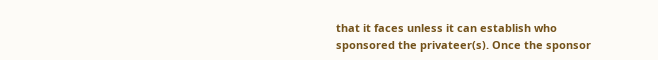that it faces unless it can establish who
sponsored the privateer(s). Once the sponsor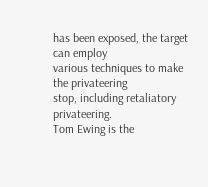has been exposed, the target can employ
various techniques to make the privateering
stop, including retaliatory privateering.
Tom Ewing is the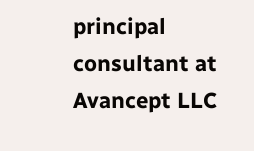principal consultant at
Avancept LLC